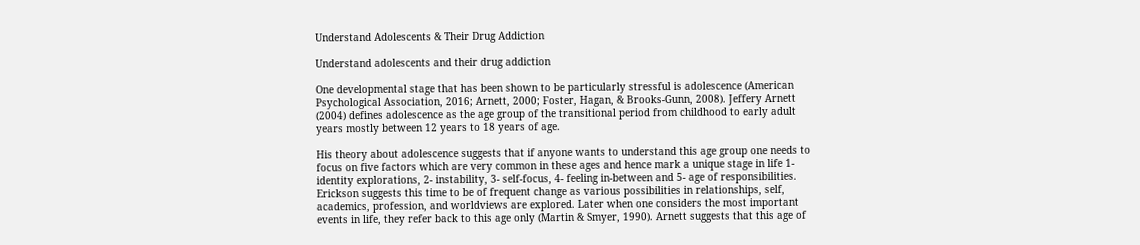Understand Adolescents & Their Drug Addiction

Understand adolescents and their drug addiction

One developmental stage that has been shown to be particularly stressful is adolescence (American Psychological Association, 2016; Arnett, 2000; Foster, Hagan, & Brooks-Gunn, 2008). Jeffery Arnett (2004) defines adolescence as the age group of the transitional period from childhood to early adult years mostly between 12 years to 18 years of age.

His theory about adolescence suggests that if anyone wants to understand this age group one needs to focus on five factors which are very common in these ages and hence mark a unique stage in life 1- identity explorations, 2- instability, 3- self-focus, 4- feeling in-between and 5- age of responsibilities. Erickson suggests this time to be of frequent change as various possibilities in relationships, self, academics, profession, and worldviews are explored. Later when one considers the most important events in life, they refer back to this age only (Martin & Smyer, 1990). Arnett suggests that this age of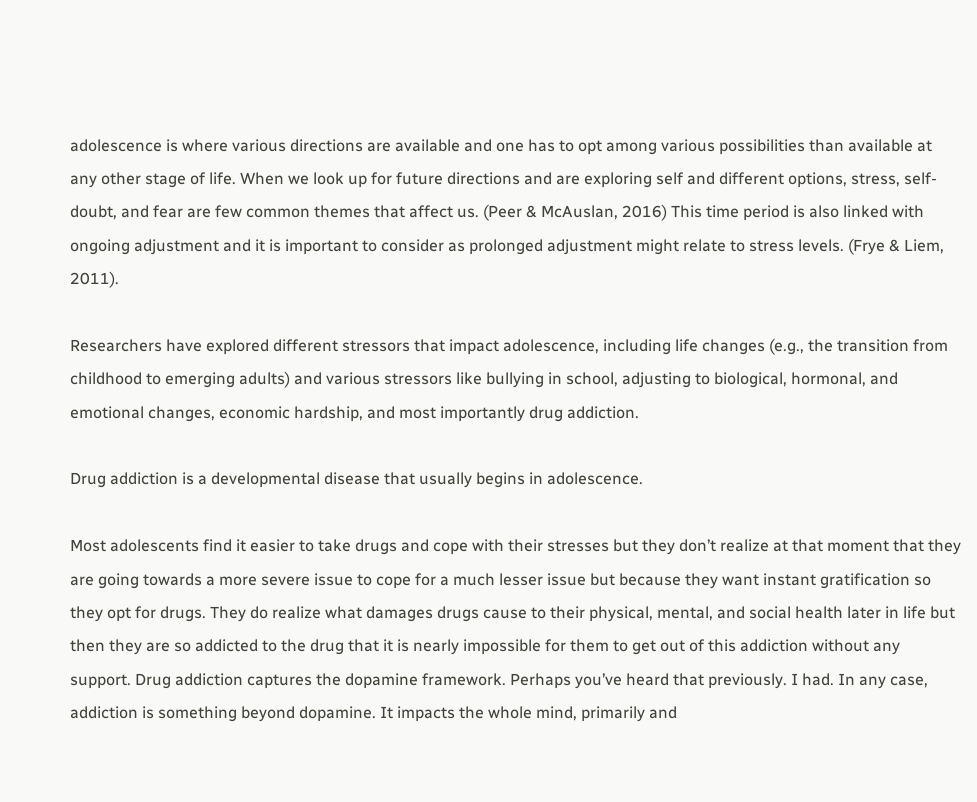adolescence is where various directions are available and one has to opt among various possibilities than available at any other stage of life. When we look up for future directions and are exploring self and different options, stress, self-doubt, and fear are few common themes that affect us. (Peer & McAuslan, 2016) This time period is also linked with ongoing adjustment and it is important to consider as prolonged adjustment might relate to stress levels. (Frye & Liem, 2011).

Researchers have explored different stressors that impact adolescence, including life changes (e.g., the transition from childhood to emerging adults) and various stressors like bullying in school, adjusting to biological, hormonal, and emotional changes, economic hardship, and most importantly drug addiction.

Drug addiction is a developmental disease that usually begins in adolescence.

Most adolescents find it easier to take drugs and cope with their stresses but they don’t realize at that moment that they are going towards a more severe issue to cope for a much lesser issue but because they want instant gratification so they opt for drugs. They do realize what damages drugs cause to their physical, mental, and social health later in life but then they are so addicted to the drug that it is nearly impossible for them to get out of this addiction without any support. Drug addiction captures the dopamine framework. Perhaps you’ve heard that previously. I had. In any case, addiction is something beyond dopamine. It impacts the whole mind, primarily and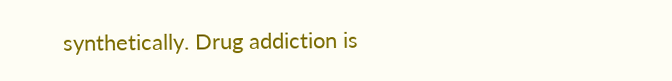synthetically. Drug addiction is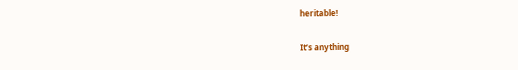heritable!

It’s anything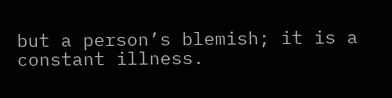but a person’s blemish; it is a constant illness.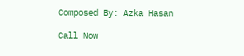Composed By: Azka Hasan

Call Now